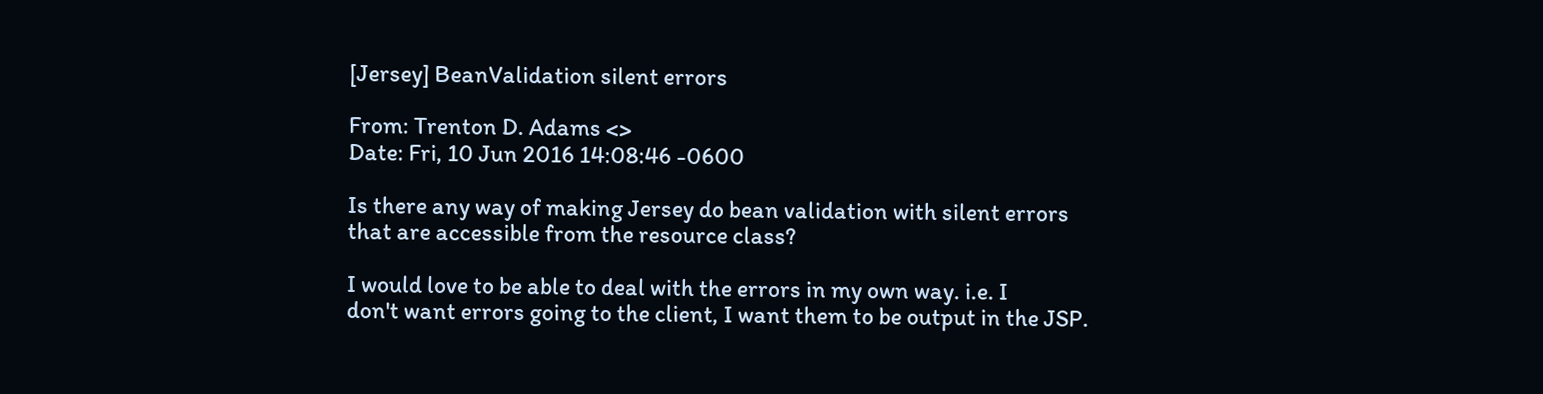[Jersey] BeanValidation silent errors

From: Trenton D. Adams <>
Date: Fri, 10 Jun 2016 14:08:46 -0600

Is there any way of making Jersey do bean validation with silent errors
that are accessible from the resource class?

I would love to be able to deal with the errors in my own way. i.e. I
don't want errors going to the client, I want them to be output in the JSP.